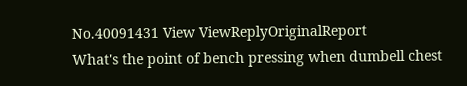No.40091431 View ViewReplyOriginalReport
What's the point of bench pressing when dumbell chest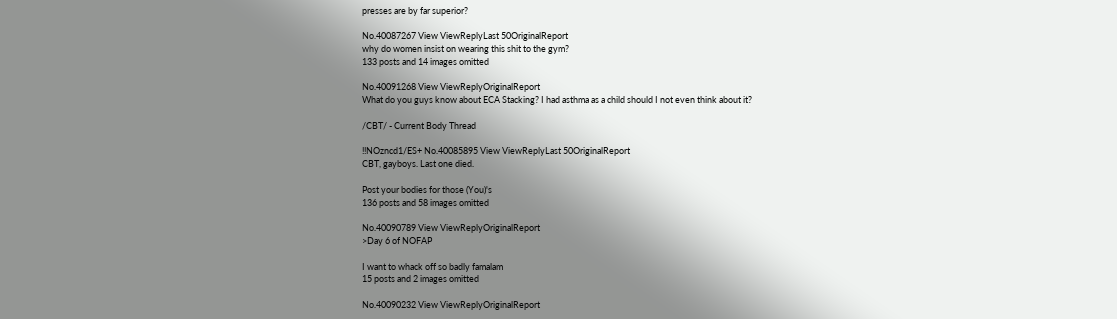presses are by far superior?

No.40087267 View ViewReplyLast 50OriginalReport
why do women insist on wearing this shit to the gym?
133 posts and 14 images omitted

No.40091268 View ViewReplyOriginalReport
What do you guys know about ECA Stacking? I had asthma as a child should I not even think about it?

/CBT/ - Current Body Thread

!!NOzncd1/ES+ No.40085895 View ViewReplyLast 50OriginalReport
CBT, gayboys. Last one died.

Post your bodies for those (You)'s
136 posts and 58 images omitted

No.40090789 View ViewReplyOriginalReport
>Day 6 of NOFAP

I want to whack off so badly famalam
15 posts and 2 images omitted

No.40090232 View ViewReplyOriginalReport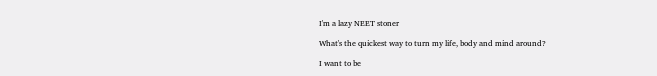I'm a lazy NEET stoner

What's the quickest way to turn my life, body and mind around?

I want to be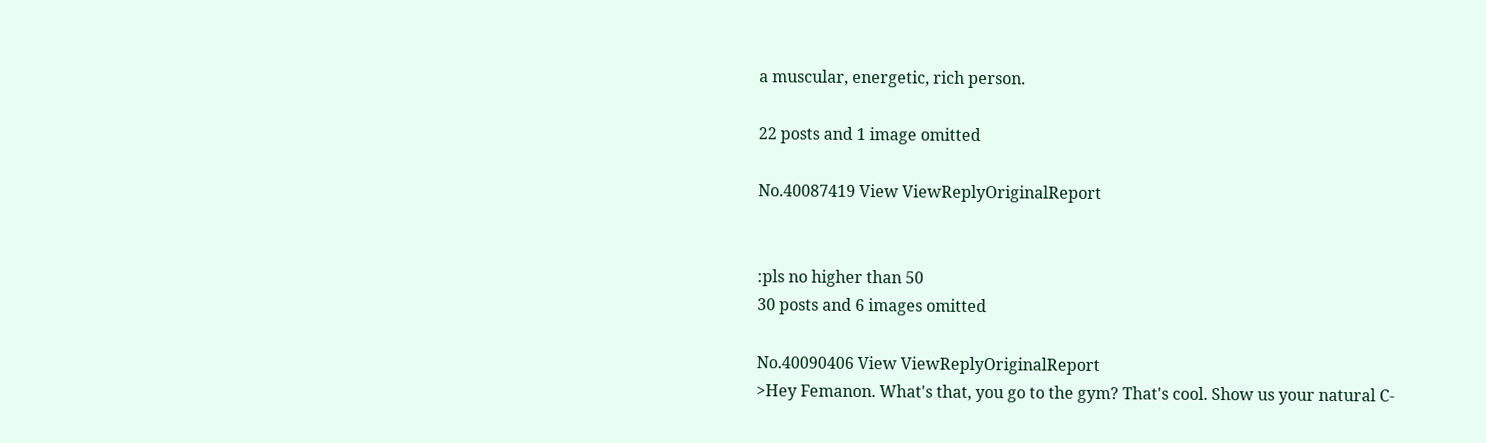a muscular, energetic, rich person.

22 posts and 1 image omitted

No.40087419 View ViewReplyOriginalReport


:pls no higher than 50
30 posts and 6 images omitted

No.40090406 View ViewReplyOriginalReport
>Hey Femanon. What's that, you go to the gym? That's cool. Show us your natural C-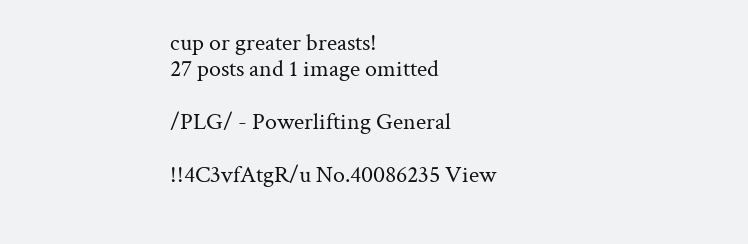cup or greater breasts!
27 posts and 1 image omitted

/PLG/ - Powerlifting General

!!4C3vfAtgR/u No.40086235 View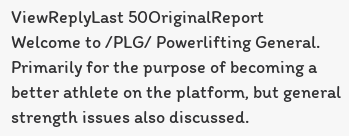ViewReplyLast 50OriginalReport
Welcome to /PLG/ Powerlifting General. Primarily for the purpose of becoming a better athlete on the platform, but general strength issues also discussed.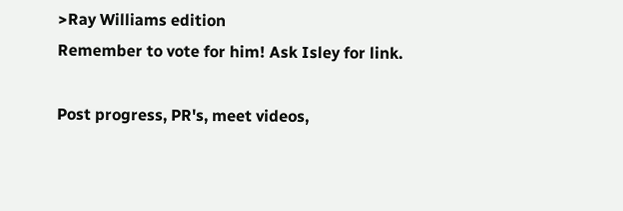>Ray Williams edition
Remember to vote for him! Ask Isley for link.

Post progress, PR's, meet videos,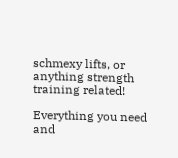schmexy lifts, or anything strength training related!

Everything you need and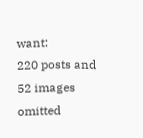want:
220 posts and 52 images omitted